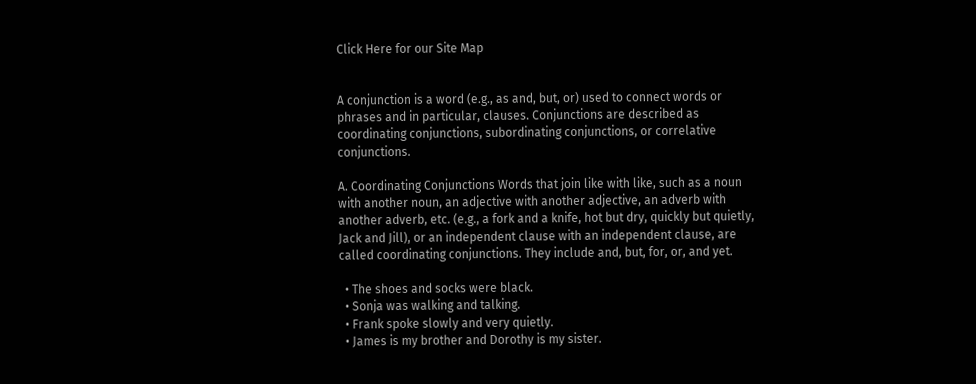Click Here for our Site Map


A conjunction is a word (e.g., as and, but, or) used to connect words or phrases and in particular, clauses. Conjunctions are described as coordinating conjunctions, subordinating conjunctions, or correlative conjunctions.

A. Coordinating Conjunctions Words that join like with like, such as a noun with another noun, an adjective with another adjective, an adverb with another adverb, etc. (e.g., a fork and a knife, hot but dry, quickly but quietly, Jack and Jill), or an independent clause with an independent clause, are called coordinating conjunctions. They include and, but, for, or, and yet.

  • The shoes and socks were black.
  • Sonja was walking and talking.
  • Frank spoke slowly and very quietly.
  • James is my brother and Dorothy is my sister.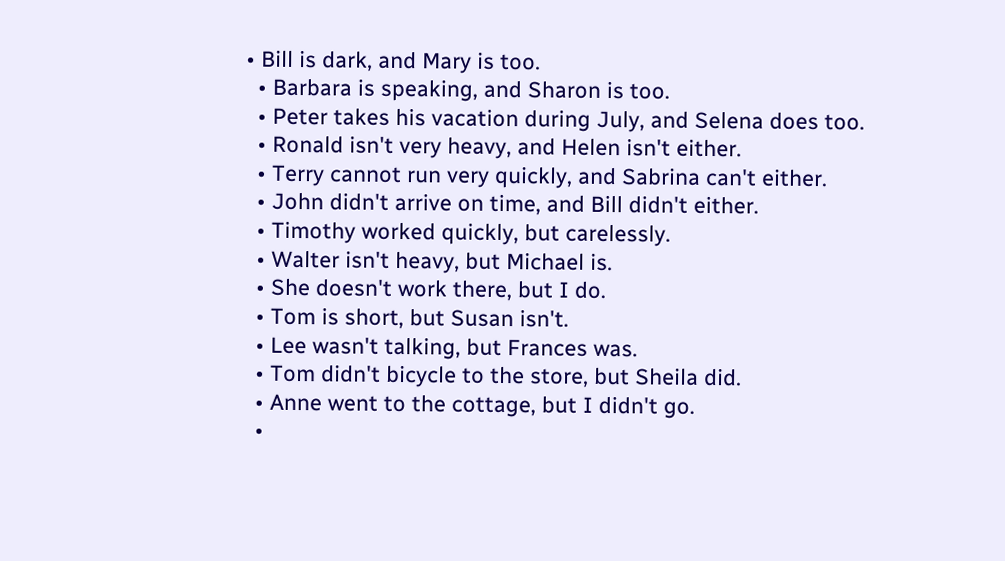• Bill is dark, and Mary is too.
  • Barbara is speaking, and Sharon is too.
  • Peter takes his vacation during July, and Selena does too.
  • Ronald isn't very heavy, and Helen isn't either.
  • Terry cannot run very quickly, and Sabrina can't either.
  • John didn't arrive on time, and Bill didn't either.
  • Timothy worked quickly, but carelessly.
  • Walter isn't heavy, but Michael is.
  • She doesn't work there, but I do.
  • Tom is short, but Susan isn't.
  • Lee wasn't talking, but Frances was.
  • Tom didn't bicycle to the store, but Sheila did.
  • Anne went to the cottage, but I didn't go.
  •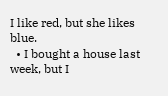I like red, but she likes blue.
  • I bought a house last week, but I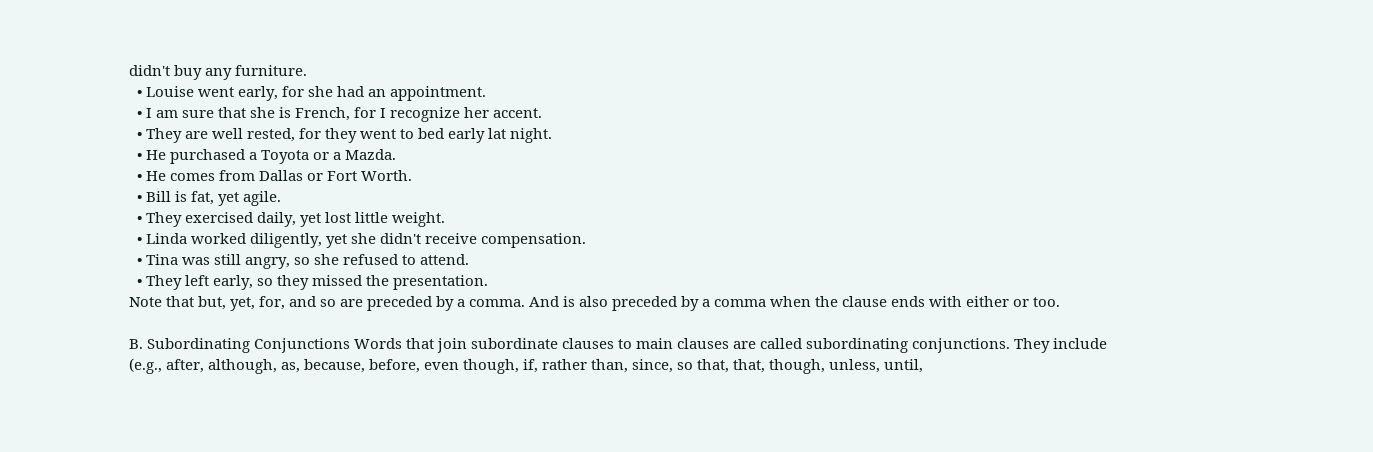didn't buy any furniture.
  • Louise went early, for she had an appointment.
  • I am sure that she is French, for I recognize her accent.
  • They are well rested, for they went to bed early lat night.
  • He purchased a Toyota or a Mazda.
  • He comes from Dallas or Fort Worth.
  • Bill is fat, yet agile.
  • They exercised daily, yet lost little weight.
  • Linda worked diligently, yet she didn't receive compensation.
  • Tina was still angry, so she refused to attend.
  • They left early, so they missed the presentation.
Note that but, yet, for, and so are preceded by a comma. And is also preceded by a comma when the clause ends with either or too.

B. Subordinating Conjunctions Words that join subordinate clauses to main clauses are called subordinating conjunctions. They include (e.g., after, although, as, because, before, even though, if, rather than, since, so that, that, though, unless, until,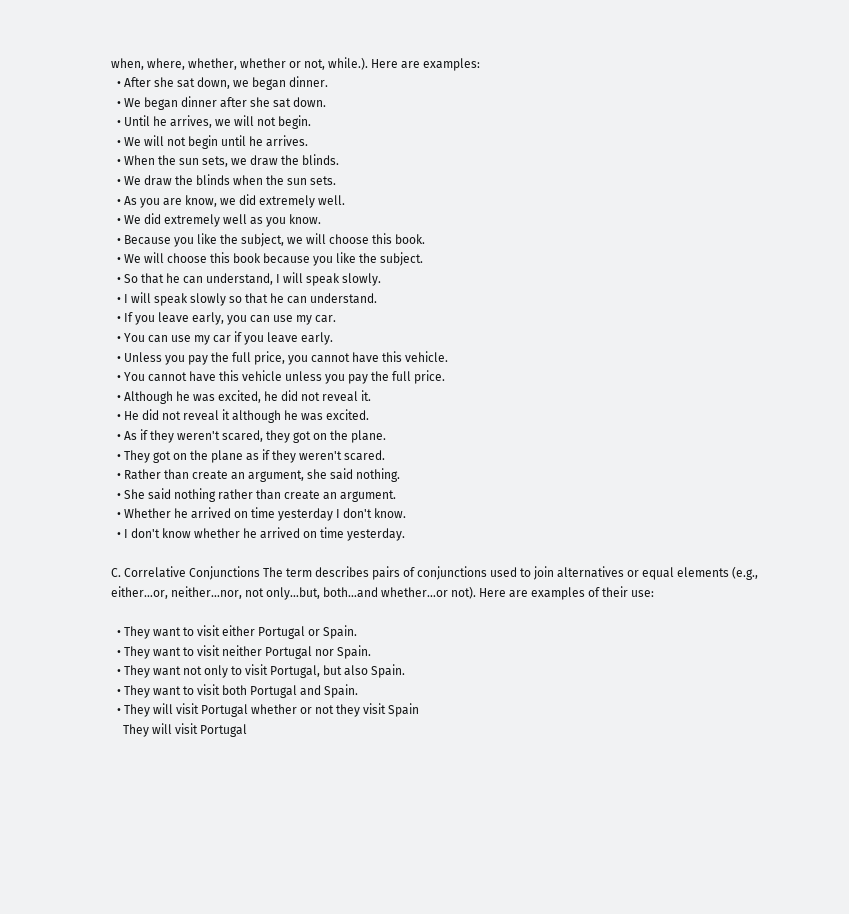when, where, whether, whether or not, while.). Here are examples:
  • After she sat down, we began dinner.
  • We began dinner after she sat down.
  • Until he arrives, we will not begin.
  • We will not begin until he arrives.
  • When the sun sets, we draw the blinds.
  • We draw the blinds when the sun sets.
  • As you are know, we did extremely well.
  • We did extremely well as you know.
  • Because you like the subject, we will choose this book.
  • We will choose this book because you like the subject.
  • So that he can understand, I will speak slowly.
  • I will speak slowly so that he can understand.
  • If you leave early, you can use my car.
  • You can use my car if you leave early.
  • Unless you pay the full price, you cannot have this vehicle.
  • You cannot have this vehicle unless you pay the full price.
  • Although he was excited, he did not reveal it.
  • He did not reveal it although he was excited.
  • As if they weren't scared, they got on the plane.
  • They got on the plane as if they weren't scared.
  • Rather than create an argument, she said nothing.
  • She said nothing rather than create an argument.
  • Whether he arrived on time yesterday I don't know.
  • I don't know whether he arrived on time yesterday.

C. Correlative Conjunctions The term describes pairs of conjunctions used to join alternatives or equal elements (e.g., either…or, neither…nor, not only…but, both…and whether…or not). Here are examples of their use:

  • They want to visit either Portugal or Spain.
  • They want to visit neither Portugal nor Spain.
  • They want not only to visit Portugal, but also Spain.
  • They want to visit both Portugal and Spain.
  • They will visit Portugal whether or not they visit Spain
    They will visit Portugal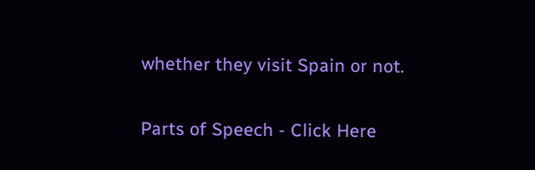whether they visit Spain or not.

Parts of Speech - Click Here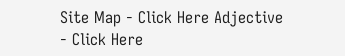Site Map - Click Here Adjective - Click Here